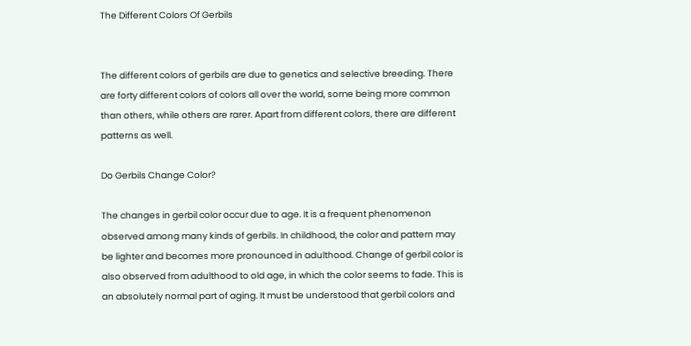The Different Colors Of Gerbils


The different colors of gerbils are due to genetics and selective breeding. There are forty different colors of colors all over the world, some being more common than others, while others are rarer. Apart from different colors, there are different patterns as well.

Do Gerbils Change Color?

The changes in gerbil color occur due to age. It is a frequent phenomenon observed among many kinds of gerbils. In childhood, the color and pattern may be lighter and becomes more pronounced in adulthood. Change of gerbil color is also observed from adulthood to old age, in which the color seems to fade. This is an absolutely normal part of aging. It must be understood that gerbil colors and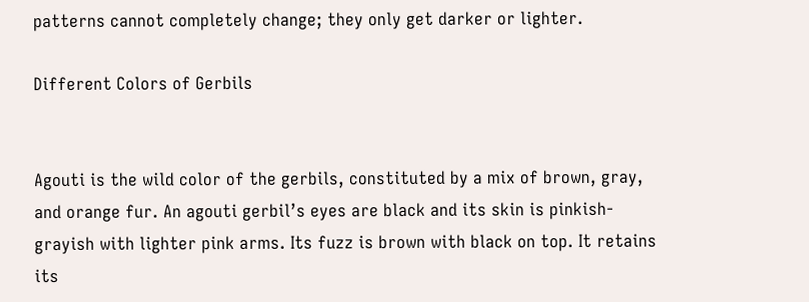patterns cannot completely change; they only get darker or lighter.

Different Colors of Gerbils


Agouti is the wild color of the gerbils, constituted by a mix of brown, gray, and orange fur. An agouti gerbil’s eyes are black and its skin is pinkish-grayish with lighter pink arms. Its fuzz is brown with black on top. It retains its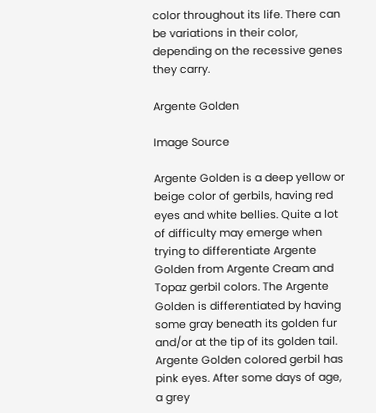color throughout its life. There can be variations in their color, depending on the recessive genes they carry.

Argente Golden

Image Source

Argente Golden is a deep yellow or beige color of gerbils, having red eyes and white bellies. Quite a lot of difficulty may emerge when trying to differentiate Argente Golden from Argente Cream and Topaz gerbil colors. The Argente Golden is differentiated by having some gray beneath its golden fur and/or at the tip of its golden tail. Argente Golden colored gerbil has pink eyes. After some days of age, a grey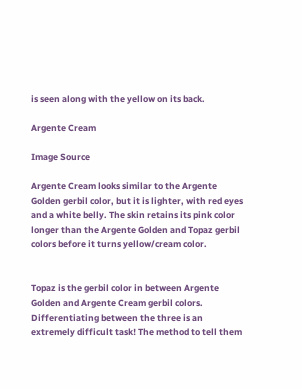is seen along with the yellow on its back.

Argente Cream

Image Source

Argente Cream looks similar to the Argente Golden gerbil color, but it is lighter, with red eyes and a white belly. The skin retains its pink color longer than the Argente Golden and Topaz gerbil colors before it turns yellow/cream color.


Topaz is the gerbil color in between Argente Golden and Argente Cream gerbil colors. Differentiating between the three is an extremely difficult task! The method to tell them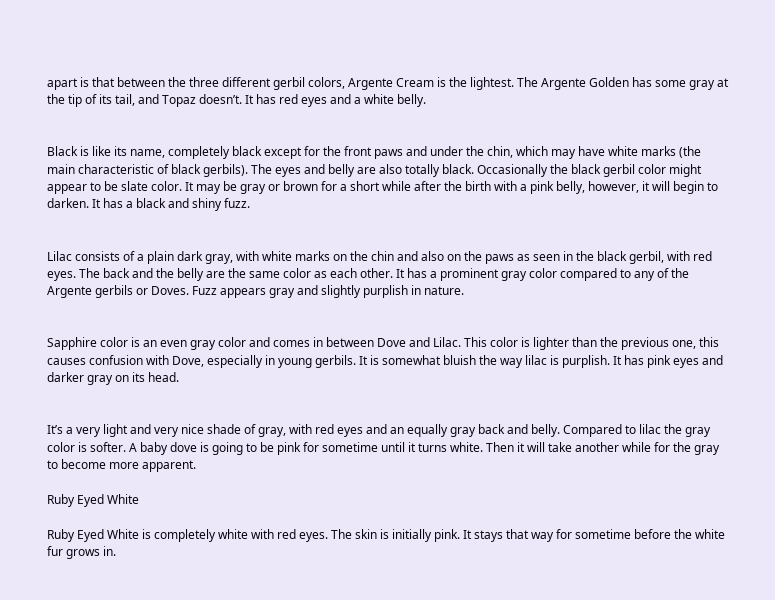apart is that between the three different gerbil colors, Argente Cream is the lightest. The Argente Golden has some gray at the tip of its tail, and Topaz doesn’t. It has red eyes and a white belly.


Black is like its name, completely black except for the front paws and under the chin, which may have white marks (the main characteristic of black gerbils). The eyes and belly are also totally black. Occasionally the black gerbil color might appear to be slate color. It may be gray or brown for a short while after the birth with a pink belly, however, it will begin to darken. It has a black and shiny fuzz.


Lilac consists of a plain dark gray, with white marks on the chin and also on the paws as seen in the black gerbil, with red eyes. The back and the belly are the same color as each other. It has a prominent gray color compared to any of the Argente gerbils or Doves. Fuzz appears gray and slightly purplish in nature.


Sapphire color is an even gray color and comes in between Dove and Lilac. This color is lighter than the previous one, this causes confusion with Dove, especially in young gerbils. It is somewhat bluish the way lilac is purplish. It has pink eyes and darker gray on its head.


It’s a very light and very nice shade of gray, with red eyes and an equally gray back and belly. Compared to lilac the gray color is softer. A baby dove is going to be pink for sometime until it turns white. Then it will take another while for the gray to become more apparent.

Ruby Eyed White

Ruby Eyed White is completely white with red eyes. The skin is initially pink. It stays that way for sometime before the white fur grows in.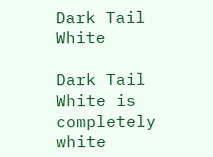Dark Tail White

Dark Tail White is completely white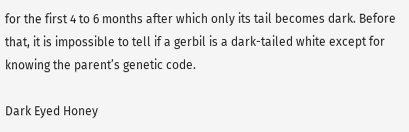for the first 4 to 6 months after which only its tail becomes dark. Before that, it is impossible to tell if a gerbil is a dark-tailed white except for knowing the parent’s genetic code.

Dark Eyed Honey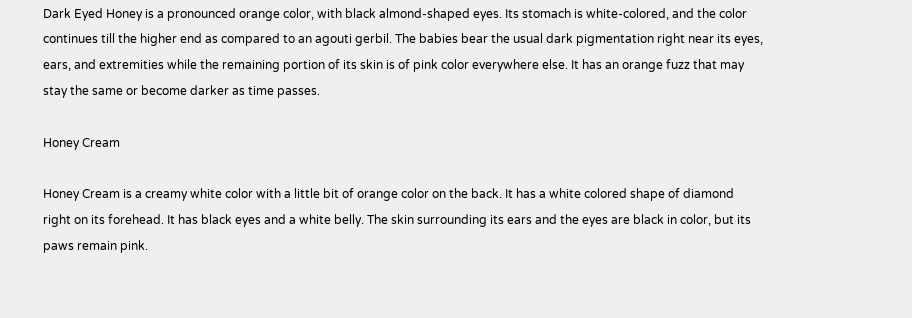Dark Eyed Honey is a pronounced orange color, with black almond-shaped eyes. Its stomach is white-colored, and the color continues till the higher end as compared to an agouti gerbil. The babies bear the usual dark pigmentation right near its eyes, ears, and extremities while the remaining portion of its skin is of pink color everywhere else. It has an orange fuzz that may stay the same or become darker as time passes.

Honey Cream

Honey Cream is a creamy white color with a little bit of orange color on the back. It has a white colored shape of diamond right on its forehead. It has black eyes and a white belly. The skin surrounding its ears and the eyes are black in color, but its paws remain pink.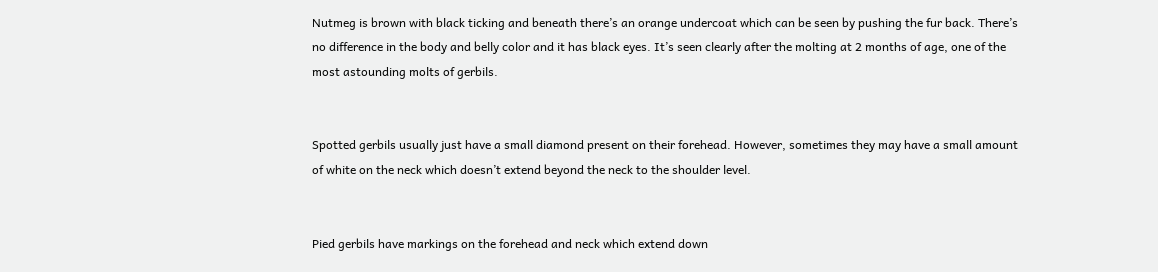Nutmeg is brown with black ticking and beneath there’s an orange undercoat which can be seen by pushing the fur back. There’s no difference in the body and belly color and it has black eyes. It’s seen clearly after the molting at 2 months of age, one of the most astounding molts of gerbils.


Spotted gerbils usually just have a small diamond present on their forehead. However, sometimes they may have a small amount of white on the neck which doesn’t extend beyond the neck to the shoulder level.


Pied gerbils have markings on the forehead and neck which extend down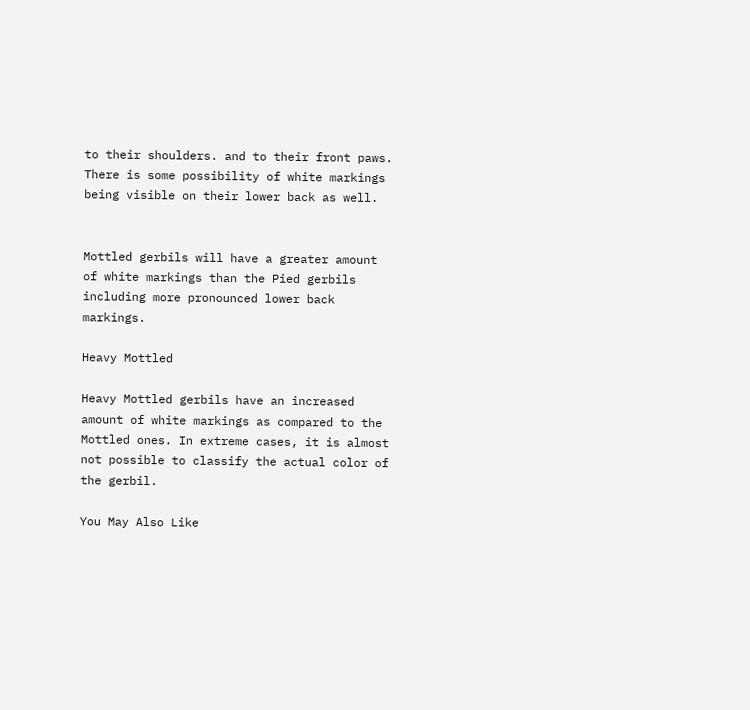to their shoulders. and to their front paws. There is some possibility of white markings being visible on their lower back as well.


Mottled gerbils will have a greater amount of white markings than the Pied gerbils including more pronounced lower back markings.

Heavy Mottled

Heavy Mottled gerbils have an increased amount of white markings as compared to the Mottled ones. In extreme cases, it is almost not possible to classify the actual color of the gerbil.

You May Also Like